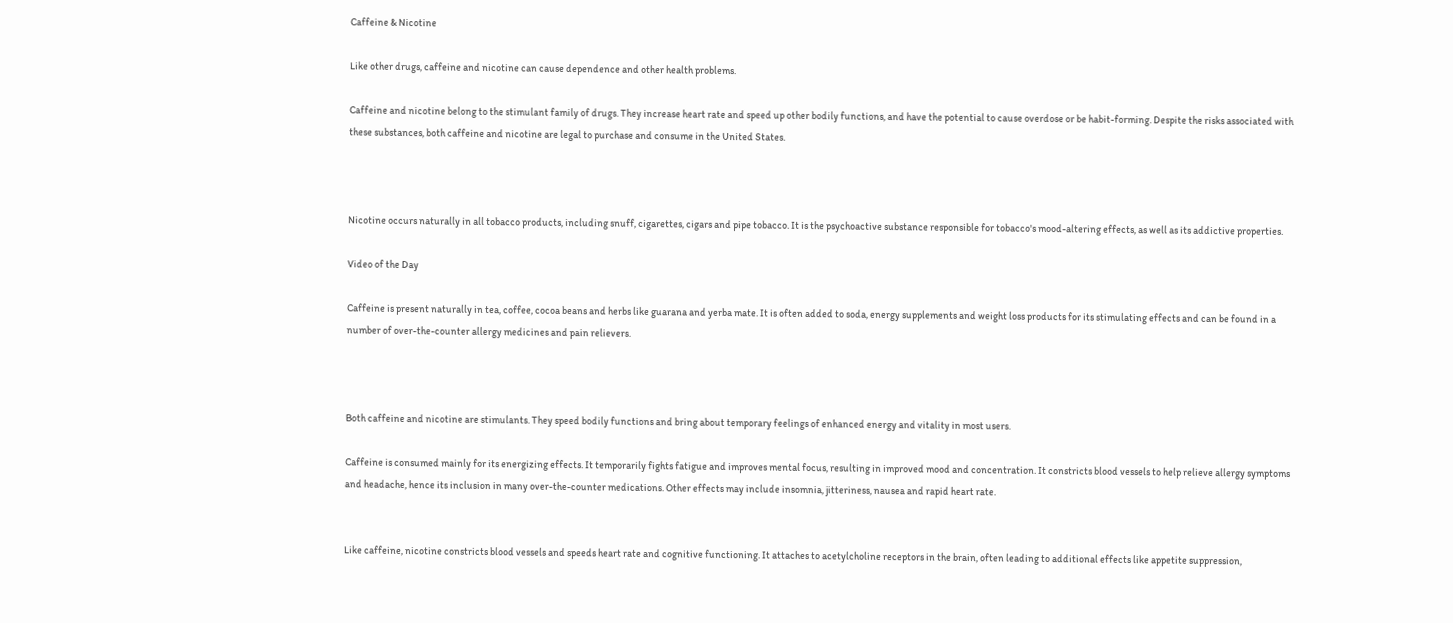Caffeine & Nicotine

Like other drugs, caffeine and nicotine can cause dependence and other health problems.

Caffeine and nicotine belong to the stimulant family of drugs. They increase heart rate and speed up other bodily functions, and have the potential to cause overdose or be habit-forming. Despite the risks associated with these substances, both caffeine and nicotine are legal to purchase and consume in the United States.



Nicotine occurs naturally in all tobacco products, including snuff, cigarettes, cigars and pipe tobacco. It is the psychoactive substance responsible for tobacco's mood-altering effects, as well as its addictive properties.

Video of the Day

Caffeine is present naturally in tea, coffee, cocoa beans and herbs like guarana and yerba mate. It is often added to soda, energy supplements and weight loss products for its stimulating effects and can be found in a number of over-the-counter allergy medicines and pain relievers.



Both caffeine and nicotine are stimulants. They speed bodily functions and bring about temporary feelings of enhanced energy and vitality in most users.

Caffeine is consumed mainly for its energizing effects. It temporarily fights fatigue and improves mental focus, resulting in improved mood and concentration. It constricts blood vessels to help relieve allergy symptoms and headache, hence its inclusion in many over-the-counter medications. Other effects may include insomnia, jitteriness, nausea and rapid heart rate.


Like caffeine, nicotine constricts blood vessels and speeds heart rate and cognitive functioning. It attaches to acetylcholine receptors in the brain, often leading to additional effects like appetite suppression,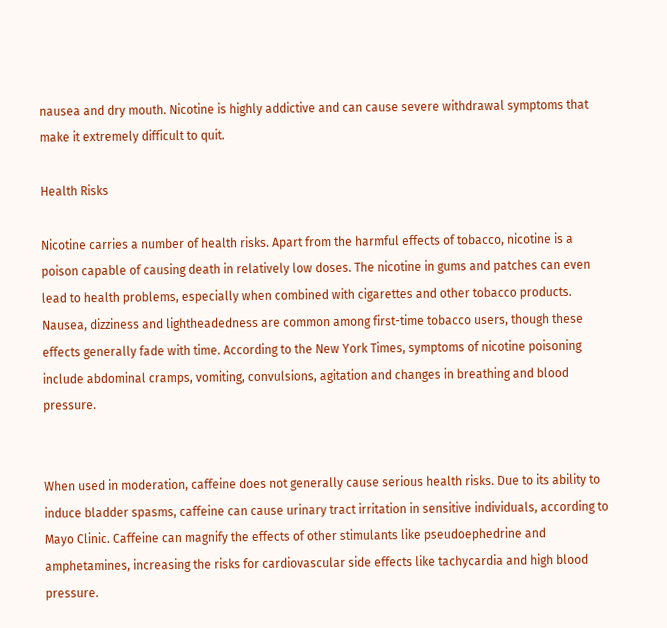nausea and dry mouth. Nicotine is highly addictive and can cause severe withdrawal symptoms that make it extremely difficult to quit.

Health Risks

Nicotine carries a number of health risks. Apart from the harmful effects of tobacco, nicotine is a poison capable of causing death in relatively low doses. The nicotine in gums and patches can even lead to health problems, especially when combined with cigarettes and other tobacco products. Nausea, dizziness and lightheadedness are common among first-time tobacco users, though these effects generally fade with time. According to the New York Times, symptoms of nicotine poisoning include abdominal cramps, vomiting, convulsions, agitation and changes in breathing and blood pressure.


When used in moderation, caffeine does not generally cause serious health risks. Due to its ability to induce bladder spasms, caffeine can cause urinary tract irritation in sensitive individuals, according to Mayo Clinic. Caffeine can magnify the effects of other stimulants like pseudoephedrine and amphetamines, increasing the risks for cardiovascular side effects like tachycardia and high blood pressure.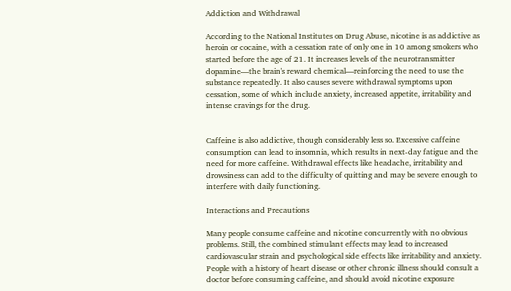Addiction and Withdrawal

According to the National Institutes on Drug Abuse, nicotine is as addictive as heroin or cocaine, with a cessation rate of only one in 10 among smokers who started before the age of 21. It increases levels of the neurotransmitter dopamine—the brain's reward chemical—reinforcing the need to use the substance repeatedly. It also causes severe withdrawal symptoms upon cessation, some of which include anxiety, increased appetite, irritability and intense cravings for the drug.


Caffeine is also addictive, though considerably less so. Excessive caffeine consumption can lead to insomnia, which results in next-day fatigue and the need for more caffeine. Withdrawal effects like headache, irritability and drowsiness can add to the difficulty of quitting and may be severe enough to interfere with daily functioning.

Interactions and Precautions

Many people consume caffeine and nicotine concurrently with no obvious problems. Still, the combined stimulant effects may lead to increased cardiovascular strain and psychological side effects like irritability and anxiety. People with a history of heart disease or other chronic illness should consult a doctor before consuming caffeine, and should avoid nicotine exposure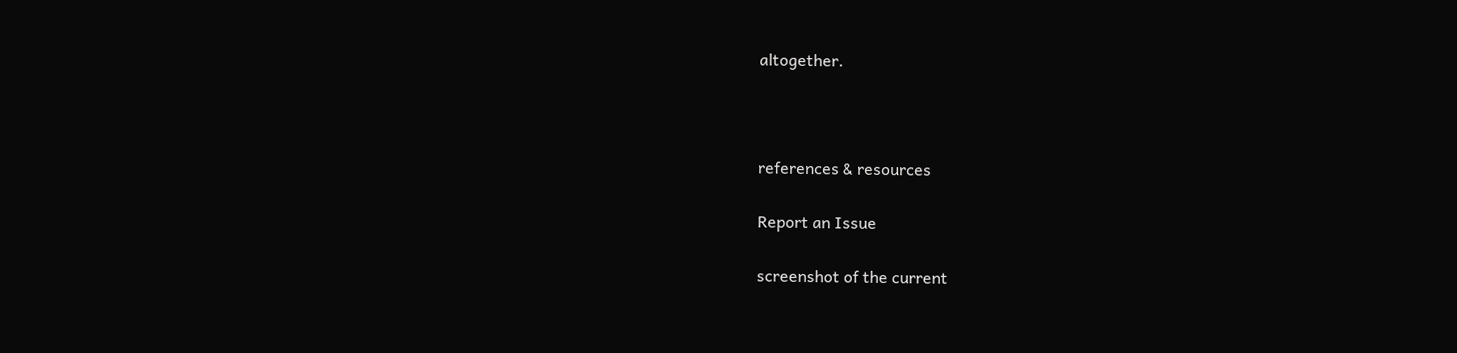altogether.



references & resources

Report an Issue

screenshot of the current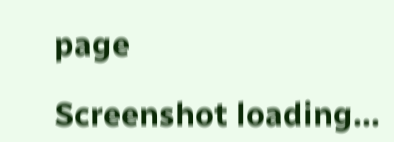page

Screenshot loading...